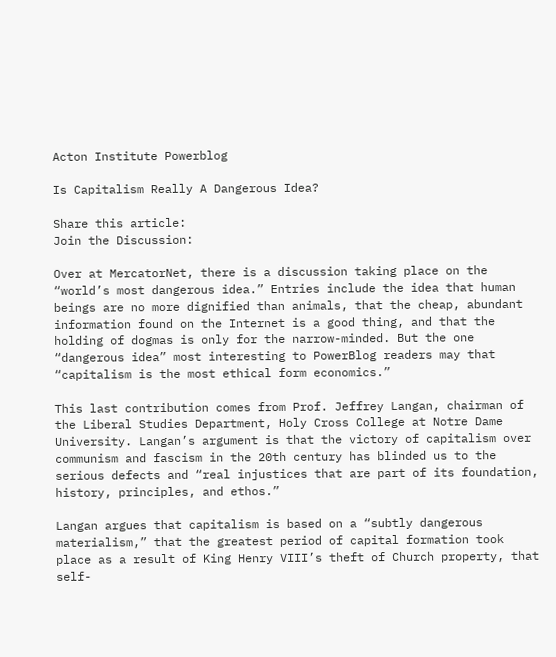Acton Institute Powerblog

Is Capitalism Really A Dangerous Idea?

Share this article:
Join the Discussion:

Over at MercatorNet, there is a discussion taking place on the “world’s most dangerous idea.” Entries include the idea that human beings are no more dignified than animals, that the cheap, abundant information found on the Internet is a good thing, and that the holding of dogmas is only for the narrow-minded. But the one “dangerous idea” most interesting to PowerBlog readers may that “capitalism is the most ethical form economics.”

This last contribution comes from Prof. Jeffrey Langan, chairman of the Liberal Studies Department, Holy Cross College at Notre Dame University. Langan’s argument is that the victory of capitalism over communism and fascism in the 20th century has blinded us to the serious defects and “real injustices that are part of its foundation, history, principles, and ethos.”

Langan argues that capitalism is based on a “subtly dangerous materialism,” that the greatest period of capital formation took place as a result of King Henry VIII’s theft of Church property, that self-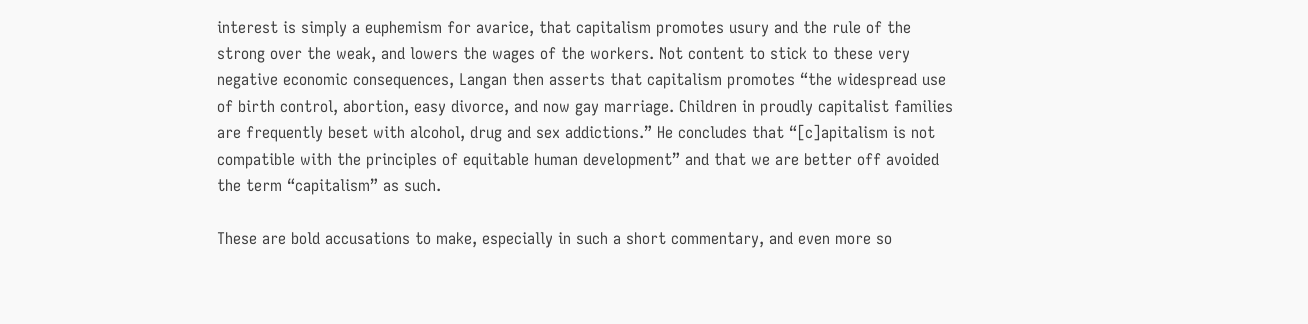interest is simply a euphemism for avarice, that capitalism promotes usury and the rule of the strong over the weak, and lowers the wages of the workers. Not content to stick to these very negative economic consequences, Langan then asserts that capitalism promotes “the widespread use of birth control, abortion, easy divorce, and now gay marriage. Children in proudly capitalist families are frequently beset with alcohol, drug and sex addictions.” He concludes that “[c]apitalism is not compatible with the principles of equitable human development” and that we are better off avoided the term “capitalism” as such.

These are bold accusations to make, especially in such a short commentary, and even more so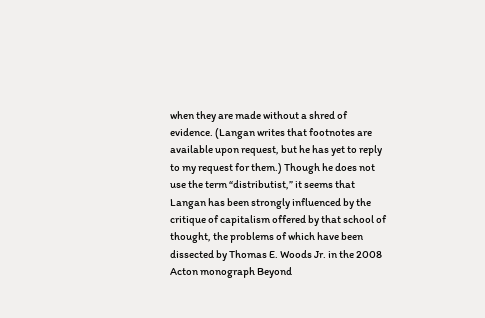when they are made without a shred of evidence. (Langan writes that footnotes are available upon request, but he has yet to reply to my request for them.) Though he does not use the term “distributist,” it seems that Langan has been strongly influenced by the critique of capitalism offered by that school of thought, the problems of which have been dissected by Thomas E. Woods Jr. in the 2008 Acton monograph Beyond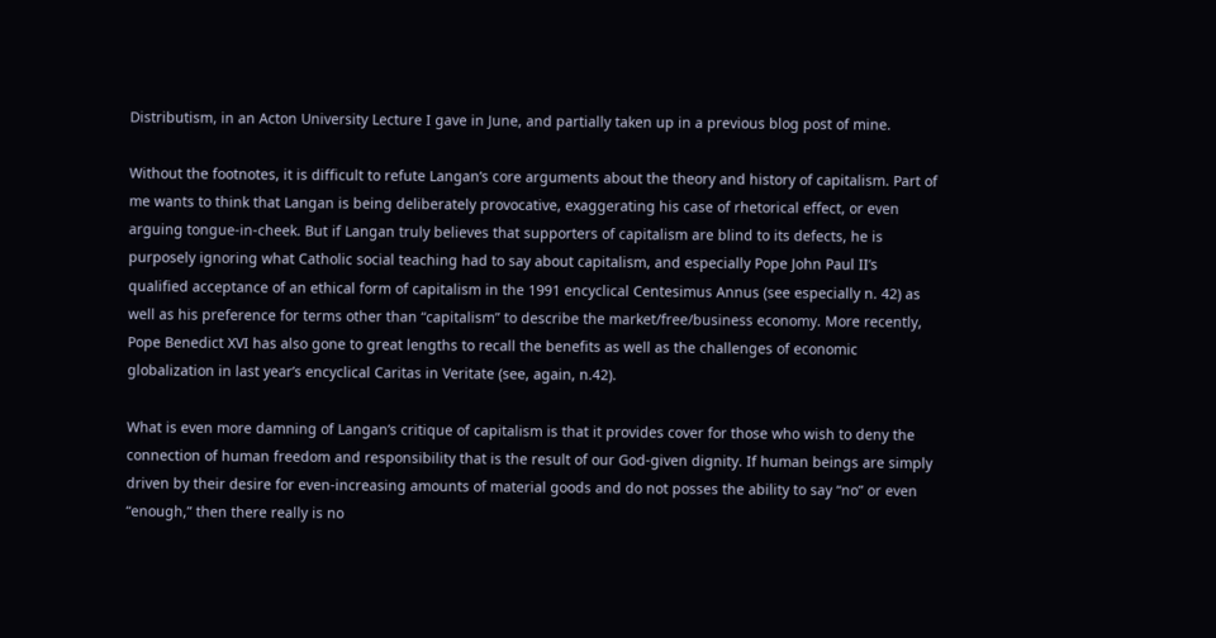Distributism, in an Acton University Lecture I gave in June, and partially taken up in a previous blog post of mine.

Without the footnotes, it is difficult to refute Langan’s core arguments about the theory and history of capitalism. Part of me wants to think that Langan is being deliberately provocative, exaggerating his case of rhetorical effect, or even arguing tongue-in-cheek. But if Langan truly believes that supporters of capitalism are blind to its defects, he is purposely ignoring what Catholic social teaching had to say about capitalism, and especially Pope John Paul II’s qualified acceptance of an ethical form of capitalism in the 1991 encyclical Centesimus Annus (see especially n. 42) as well as his preference for terms other than “capitalism” to describe the market/free/business economy. More recently, Pope Benedict XVI has also gone to great lengths to recall the benefits as well as the challenges of economic globalization in last year’s encyclical Caritas in Veritate (see, again, n.42).

What is even more damning of Langan’s critique of capitalism is that it provides cover for those who wish to deny the connection of human freedom and responsibility that is the result of our God-given dignity. If human beings are simply driven by their desire for even-increasing amounts of material goods and do not posses the ability to say “no” or even “enough,” then there really is no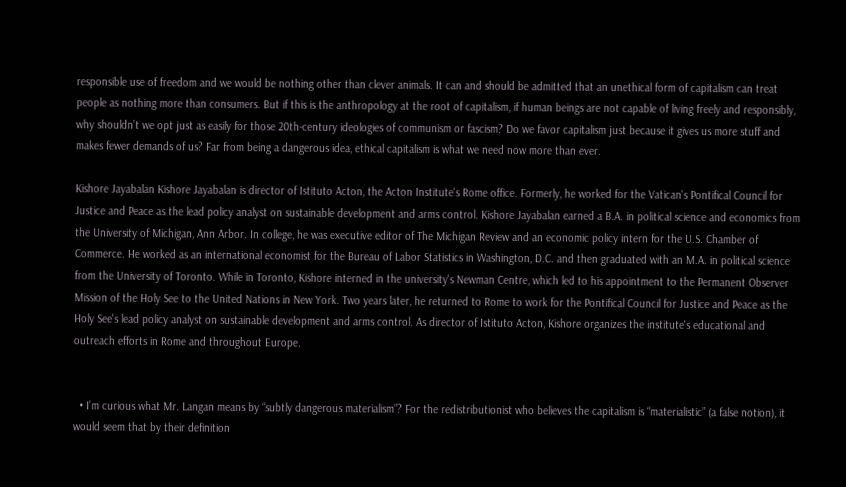responsible use of freedom and we would be nothing other than clever animals. It can and should be admitted that an unethical form of capitalism can treat people as nothing more than consumers. But if this is the anthropology at the root of capitalism, if human beings are not capable of living freely and responsibly, why shouldn’t we opt just as easily for those 20th-century ideologies of communism or fascism? Do we favor capitalism just because it gives us more stuff and makes fewer demands of us? Far from being a dangerous idea, ethical capitalism is what we need now more than ever.

Kishore Jayabalan Kishore Jayabalan is director of Istituto Acton, the Acton Institute's Rome office. Formerly, he worked for the Vatican's Pontifical Council for Justice and Peace as the lead policy analyst on sustainable development and arms control. Kishore Jayabalan earned a B.A. in political science and economics from the University of Michigan, Ann Arbor. In college, he was executive editor of The Michigan Review and an economic policy intern for the U.S. Chamber of Commerce. He worked as an international economist for the Bureau of Labor Statistics in Washington, D.C. and then graduated with an M.A. in political science from the University of Toronto. While in Toronto, Kishore interned in the university's Newman Centre, which led to his appointment to the Permanent Observer Mission of the Holy See to the United Nations in New York. Two years later, he returned to Rome to work for the Pontifical Council for Justice and Peace as the Holy See's lead policy analyst on sustainable development and arms control. As director of Istituto Acton, Kishore organizes the institute's educational and outreach efforts in Rome and throughout Europe.


  • I’m curious what Mr. Langan means by “subtly dangerous materialism”? For the redistributionist who believes the capitalism is “materialistic” (a false notion), it would seem that by their definition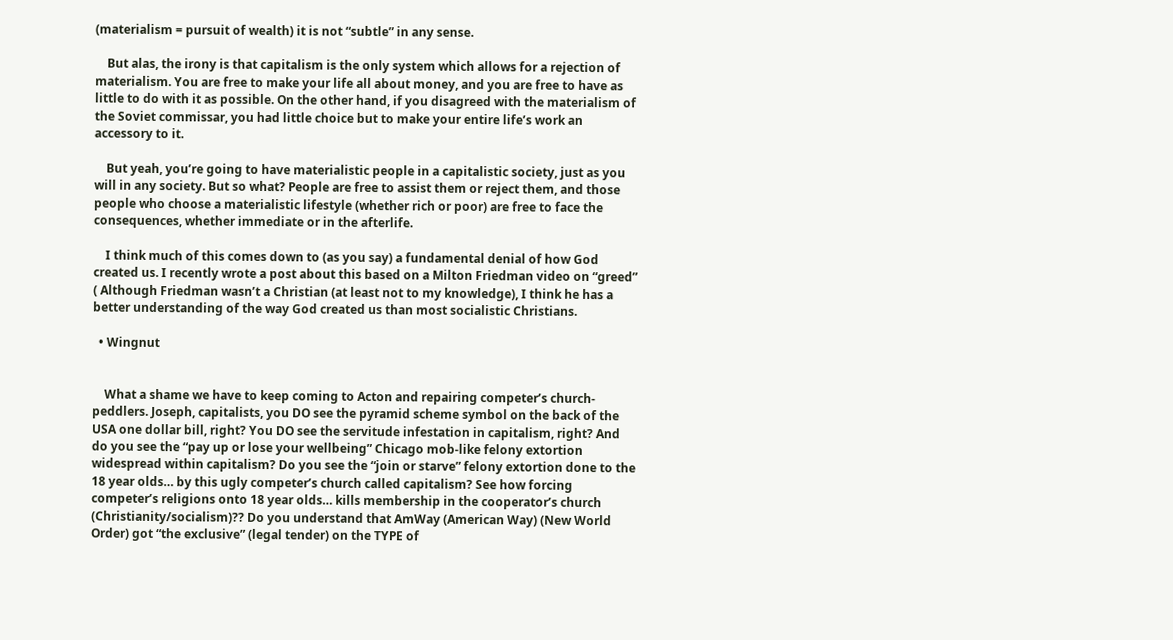(materialism = pursuit of wealth) it is not “subtle” in any sense.

    But alas, the irony is that capitalism is the only system which allows for a rejection of materialism. You are free to make your life all about money, and you are free to have as little to do with it as possible. On the other hand, if you disagreed with the materialism of the Soviet commissar, you had little choice but to make your entire life’s work an accessory to it.

    But yeah, you’re going to have materialistic people in a capitalistic society, just as you will in any society. But so what? People are free to assist them or reject them, and those people who choose a materialistic lifestyle (whether rich or poor) are free to face the consequences, whether immediate or in the afterlife.

    I think much of this comes down to (as you say) a fundamental denial of how God created us. I recently wrote a post about this based on a Milton Friedman video on “greed” ( Although Friedman wasn’t a Christian (at least not to my knowledge), I think he has a better understanding of the way God created us than most socialistic Christians.

  • Wingnut


    What a shame we have to keep coming to Acton and repairing competer’s church-peddlers. Joseph, capitalists, you DO see the pyramid scheme symbol on the back of the USA one dollar bill, right? You DO see the servitude infestation in capitalism, right? And do you see the “pay up or lose your wellbeing” Chicago mob-like felony extortion widespread within capitalism? Do you see the “join or starve” felony extortion done to the 18 year olds… by this ugly competer’s church called capitalism? See how forcing competer’s religions onto 18 year olds… kills membership in the cooperator’s church (Christianity/socialism)?? Do you understand that AmWay (American Way) (New World Order) got “the exclusive” (legal tender) on the TYPE of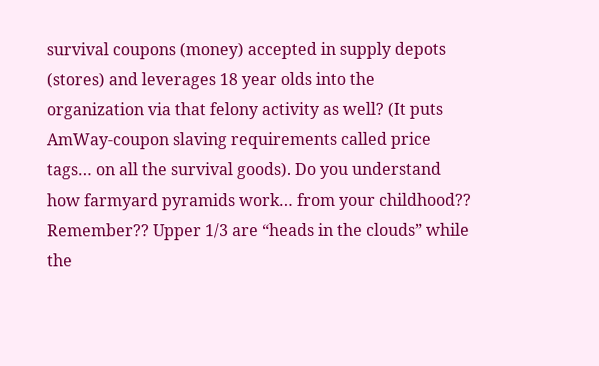survival coupons (money) accepted in supply depots (stores) and leverages 18 year olds into the organization via that felony activity as well? (It puts AmWay-coupon slaving requirements called price tags… on all the survival goods). Do you understand how farmyard pyramids work… from your childhood?? Remember?? Upper 1/3 are “heads in the clouds” while the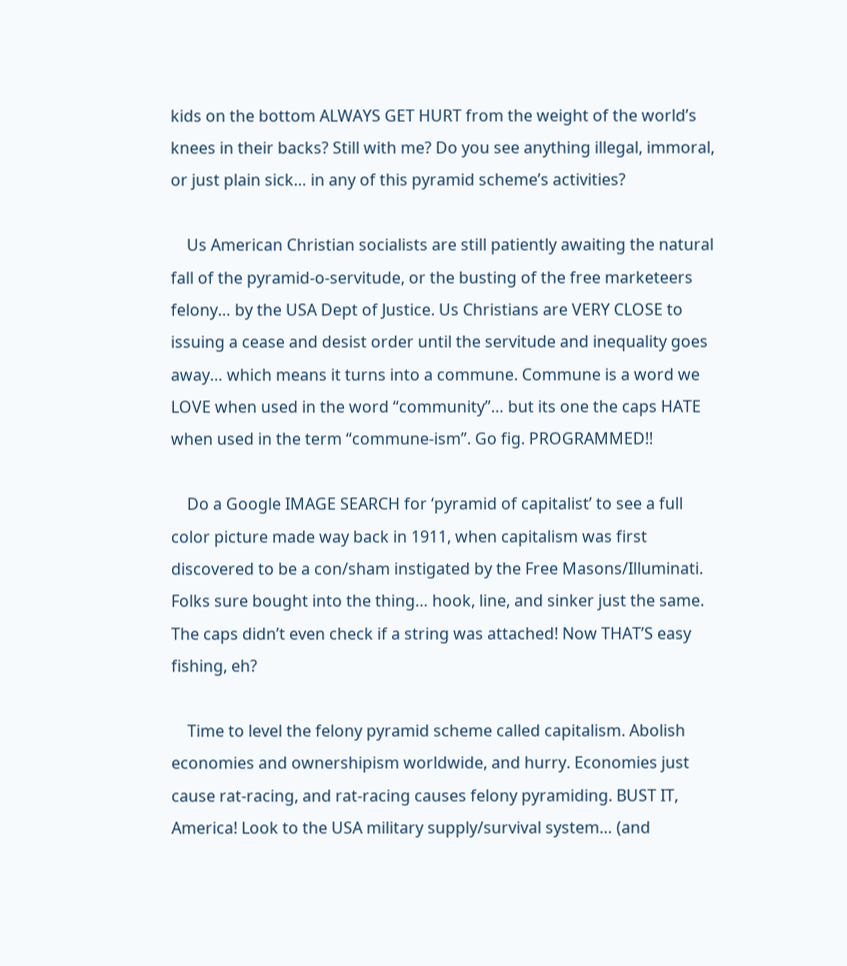kids on the bottom ALWAYS GET HURT from the weight of the world’s knees in their backs? Still with me? Do you see anything illegal, immoral, or just plain sick… in any of this pyramid scheme’s activities?

    Us American Christian socialists are still patiently awaiting the natural fall of the pyramid-o-servitude, or the busting of the free marketeers felony… by the USA Dept of Justice. Us Christians are VERY CLOSE to issuing a cease and desist order until the servitude and inequality goes away… which means it turns into a commune. Commune is a word we LOVE when used in the word “community”… but its one the caps HATE when used in the term “commune-ism”. Go fig. PROGRAMMED!!

    Do a Google IMAGE SEARCH for ‘pyramid of capitalist’ to see a full color picture made way back in 1911, when capitalism was first discovered to be a con/sham instigated by the Free Masons/Illuminati. Folks sure bought into the thing… hook, line, and sinker just the same. The caps didn’t even check if a string was attached! Now THAT’S easy fishing, eh?

    Time to level the felony pyramid scheme called capitalism. Abolish economies and ownershipism worldwide, and hurry. Economies just cause rat-racing, and rat-racing causes felony pyramiding. BUST IT, America! Look to the USA military supply/survival system… (and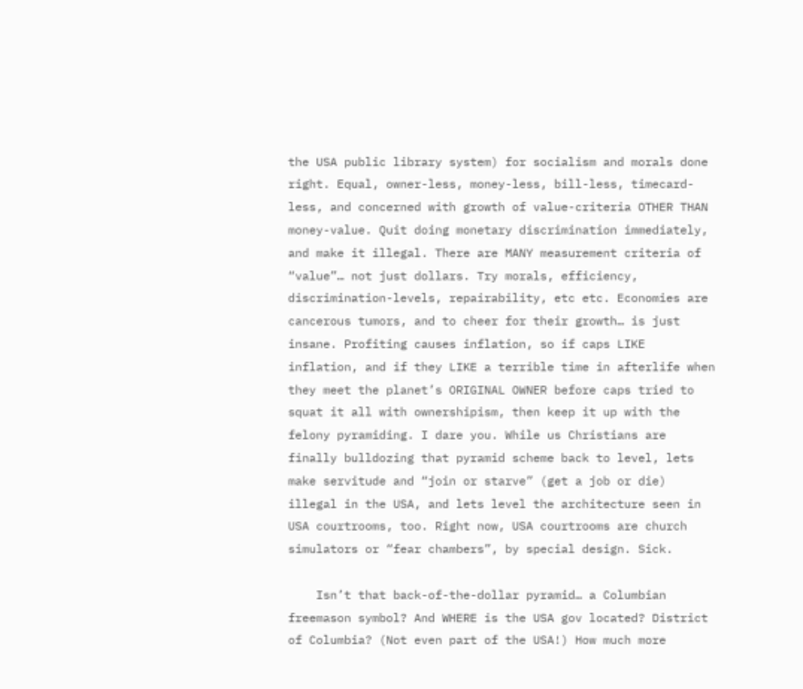the USA public library system) for socialism and morals done right. Equal, owner-less, money-less, bill-less, timecard-less, and concerned with growth of value-criteria OTHER THAN money-value. Quit doing monetary discrimination immediately, and make it illegal. There are MANY measurement criteria of “value”… not just dollars. Try morals, efficiency, discrimination-levels, repairability, etc etc. Economies are cancerous tumors, and to cheer for their growth… is just insane. Profiting causes inflation, so if caps LIKE inflation, and if they LIKE a terrible time in afterlife when they meet the planet’s ORIGINAL OWNER before caps tried to squat it all with ownershipism, then keep it up with the felony pyramiding. I dare you. While us Christians are finally bulldozing that pyramid scheme back to level, lets make servitude and “join or starve” (get a job or die) illegal in the USA, and lets level the architecture seen in USA courtrooms, too. Right now, USA courtrooms are church simulators or “fear chambers”, by special design. Sick.

    Isn’t that back-of-the-dollar pyramid… a Columbian freemason symbol? And WHERE is the USA gov located? District of Columbia? (Not even part of the USA!) How much more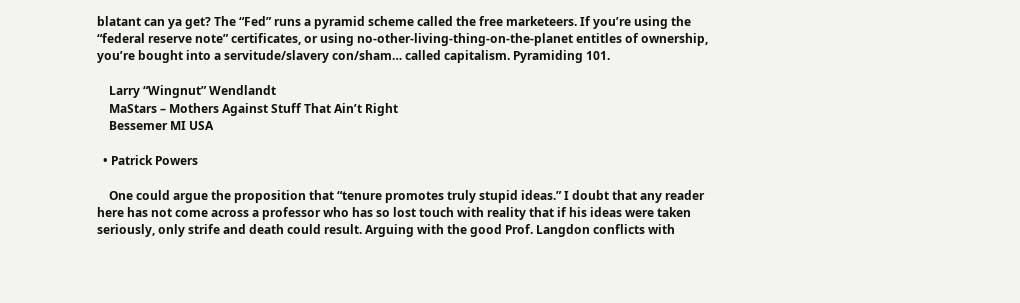blatant can ya get? The “Fed” runs a pyramid scheme called the free marketeers. If you’re using the “federal reserve note” certificates, or using no-other-living-thing-on-the-planet entitles of ownership, you’re bought into a servitude/slavery con/sham… called capitalism. Pyramiding 101.

    Larry “Wingnut” Wendlandt
    MaStars – Mothers Against Stuff That Ain’t Right
    Bessemer MI USA

  • Patrick Powers

    One could argue the proposition that “tenure promotes truly stupid ideas.” I doubt that any reader here has not come across a professor who has so lost touch with reality that if his ideas were taken seriously, only strife and death could result. Arguing with the good Prof. Langdon conflicts with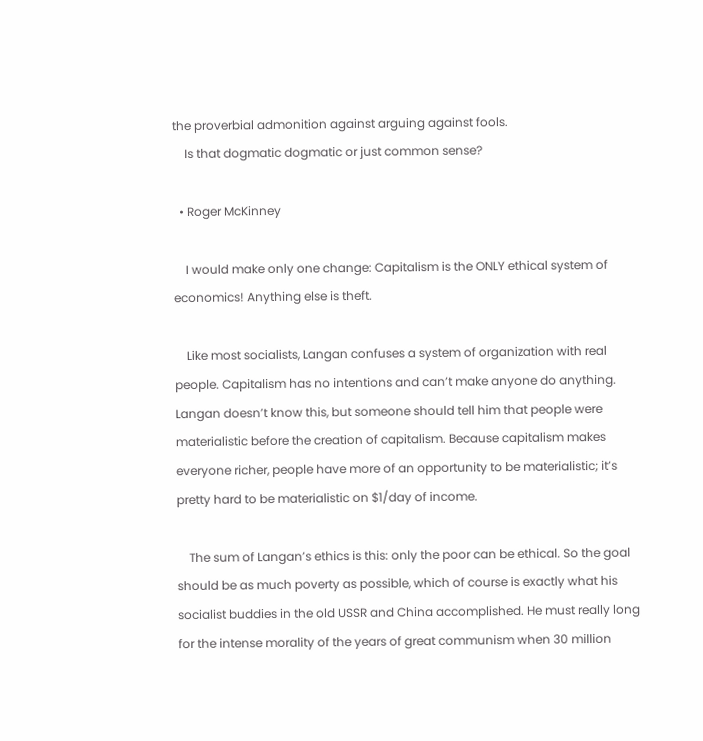the proverbial admonition against arguing against fools.
    Is that dogmatic dogmatic or just common sense?

  • Roger McKinney

    I would make only one change: Capitalism is the ONLY ethical system of economics! Anything else is theft.

    Like most socialists, Langan confuses a system of organization with real people. Capitalism has no intentions and can’t make anyone do anything. Langan doesn’t know this, but someone should tell him that people were materialistic before the creation of capitalism. Because capitalism makes everyone richer, people have more of an opportunity to be materialistic; it’s pretty hard to be materialistic on $1/day of income.

    The sum of Langan’s ethics is this: only the poor can be ethical. So the goal should be as much poverty as possible, which of course is exactly what his socialist buddies in the old USSR and China accomplished. He must really long for the intense morality of the years of great communism when 30 million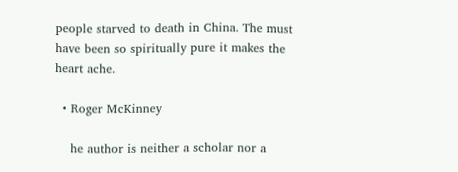people starved to death in China. The must have been so spiritually pure it makes the heart ache.

  • Roger McKinney

    he author is neither a scholar nor a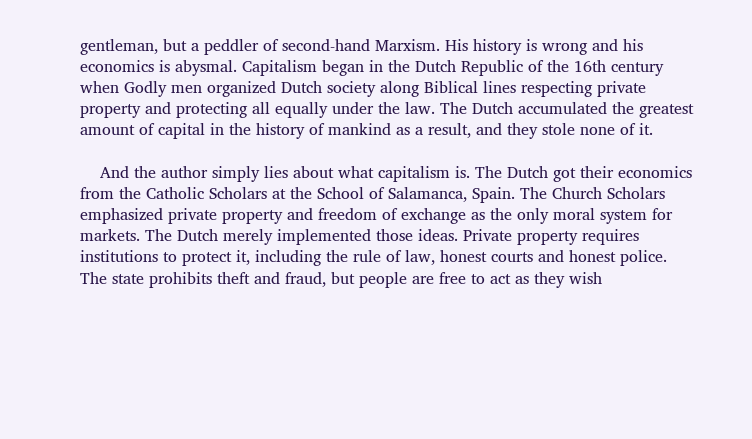gentleman, but a peddler of second-hand Marxism. His history is wrong and his economics is abysmal. Capitalism began in the Dutch Republic of the 16th century when Godly men organized Dutch society along Biblical lines respecting private property and protecting all equally under the law. The Dutch accumulated the greatest amount of capital in the history of mankind as a result, and they stole none of it.

    And the author simply lies about what capitalism is. The Dutch got their economics from the Catholic Scholars at the School of Salamanca, Spain. The Church Scholars emphasized private property and freedom of exchange as the only moral system for markets. The Dutch merely implemented those ideas. Private property requires institutions to protect it, including the rule of law, honest courts and honest police. The state prohibits theft and fraud, but people are free to act as they wish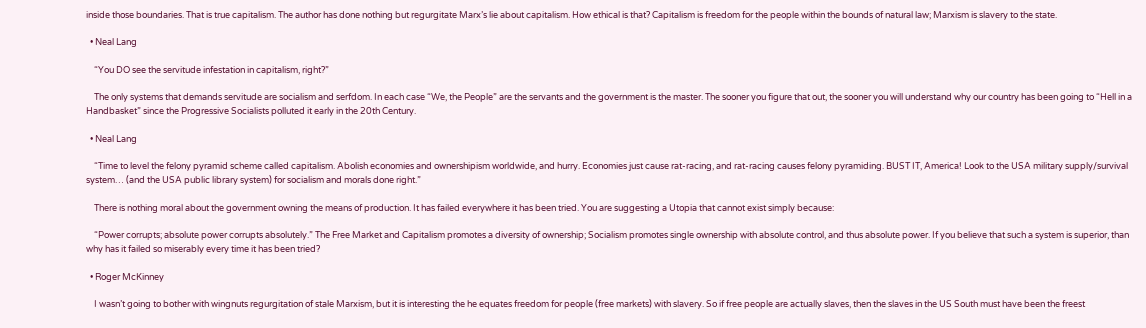inside those boundaries. That is true capitalism. The author has done nothing but regurgitate Marx’s lie about capitalism. How ethical is that? Capitalism is freedom for the people within the bounds of natural law; Marxism is slavery to the state.

  • Neal Lang

    “You DO see the servitude infestation in capitalism, right?”

    The only systems that demands servitude are socialism and serfdom. In each case “We, the People” are the servants and the government is the master. The sooner you figure that out, the sooner you will understand why our country has been going to “Hell in a Handbasket” since the Progressive Socialists polluted it early in the 20th Century.

  • Neal Lang

    “Time to level the felony pyramid scheme called capitalism. Abolish economies and ownershipism worldwide, and hurry. Economies just cause rat-racing, and rat-racing causes felony pyramiding. BUST IT, America! Look to the USA military supply/survival system… (and the USA public library system) for socialism and morals done right.”

    There is nothing moral about the government owning the means of production. It has failed everywhere it has been tried. You are suggesting a Utopia that cannot exist simply because:

    “Power corrupts; absolute power corrupts absolutely.” The Free Market and Capitalism promotes a diversity of ownership; Socialism promotes single ownership with absolute control, and thus absolute power. If you believe that such a system is superior, than why has it failed so miserably every time it has been tried?

  • Roger McKinney

    I wasn’t going to bother with wingnuts regurgitation of stale Marxism, but it is interesting the he equates freedom for people (free markets) with slavery. So if free people are actually slaves, then the slaves in the US South must have been the freest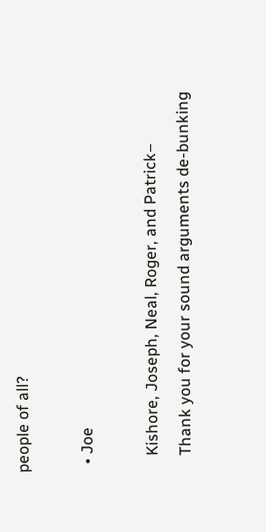people of all?

  • Joe

    Kishore, Joseph, Neal, Roger, and Patrick–
    Thank you for your sound arguments de-bunking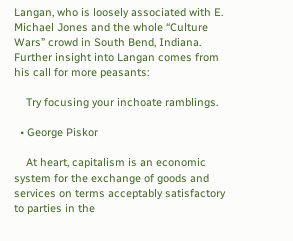Langan, who is loosely associated with E. Michael Jones and the whole “Culture Wars” crowd in South Bend, Indiana. Further insight into Langan comes from his call for more peasants:

    Try focusing your inchoate ramblings.

  • George Piskor

    At heart, capitalism is an economic system for the exchange of goods and services on terms acceptably satisfactory to parties in the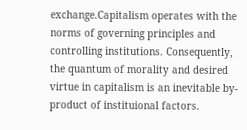exchange.Capitalism operates with the norms of governing principles and controlling institutions. Consequently, the quantum of morality and desired virtue in capitalism is an inevitable by-product of instituional factors.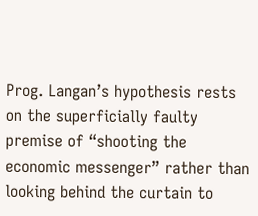Prog. Langan’s hypothesis rests on the superficially faulty premise of “shooting the economic messenger” rather than looking behind the curtain to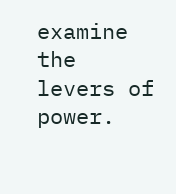examine the levers of power.